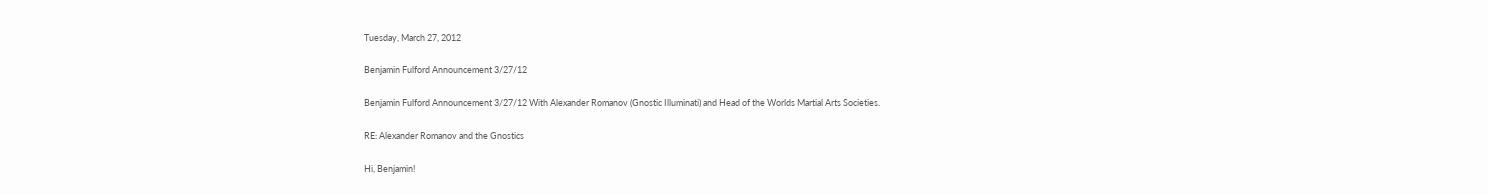Tuesday, March 27, 2012

Benjamin Fulford Announcement 3/27/12

Benjamin Fulford Announcement 3/27/12 With Alexander Romanov (Gnostic Illuminati) and Head of the Worlds Martial Arts Societies.

RE: Alexander Romanov and the Gnostics

Hi, Benjamin!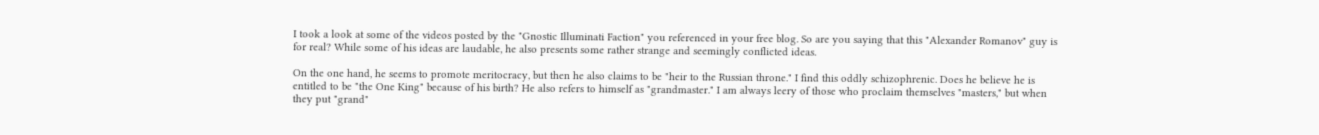I took a look at some of the videos posted by the "Gnostic Illuminati Faction" you referenced in your free blog. So are you saying that this "Alexander Romanov" guy is for real? While some of his ideas are laudable, he also presents some rather strange and seemingly conflicted ideas.

On the one hand, he seems to promote meritocracy, but then he also claims to be "heir to the Russian throne." I find this oddly schizophrenic. Does he believe he is entitled to be "the One King" because of his birth? He also refers to himself as "grandmaster." I am always leery of those who proclaim themselves "masters," but when they put "grand"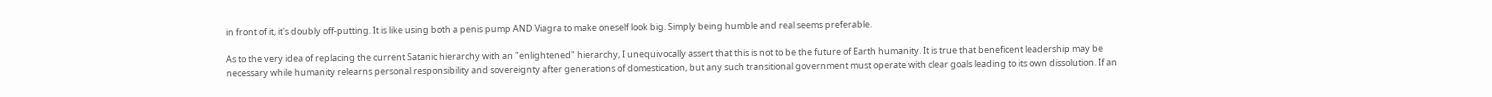in front of it, it's doubly off-putting. It is like using both a penis pump AND Viagra to make oneself look big. Simply being humble and real seems preferable.

As to the very idea of replacing the current Satanic hierarchy with an "enlightened" hierarchy, I unequivocally assert that this is not to be the future of Earth humanity. It is true that beneficent leadership may be necessary while humanity relearns personal responsibility and sovereignty after generations of domestication, but any such transitional government must operate with clear goals leading to its own dissolution. If an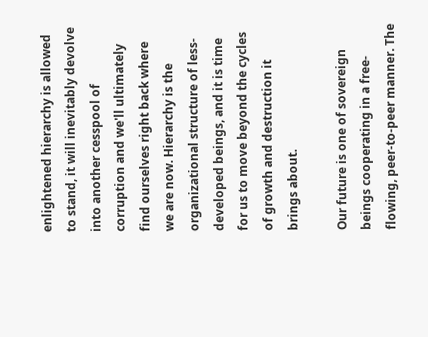enlightened hierarchy is allowed to stand, it will inevitably devolve into another cesspool of corruption and we'll ultimately find ourselves right back where we are now. Hierarchy is the organizational structure of less-developed beings, and it is time for us to move beyond the cycles of growth and destruction it brings about.

Our future is one of sovereign beings cooperating in a free-flowing, peer-to-peer manner. The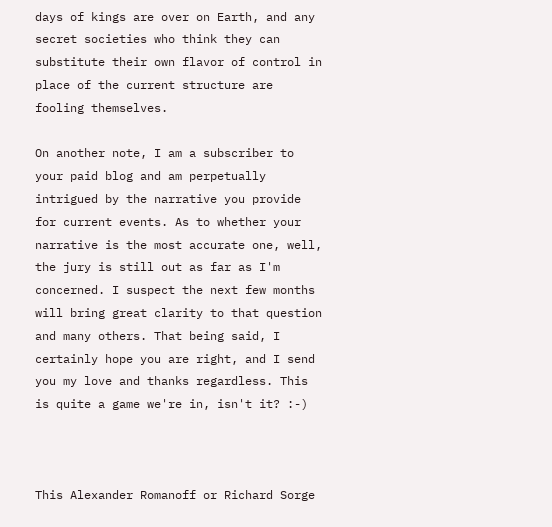days of kings are over on Earth, and any secret societies who think they can substitute their own flavor of control in place of the current structure are fooling themselves.

On another note, I am a subscriber to your paid blog and am perpetually intrigued by the narrative you provide for current events. As to whether your narrative is the most accurate one, well, the jury is still out as far as I'm concerned. I suspect the next few months will bring great clarity to that question and many others. That being said, I certainly hope you are right, and I send you my love and thanks regardless. This is quite a game we're in, isn't it? :-)



This Alexander Romanoff or Richard Sorge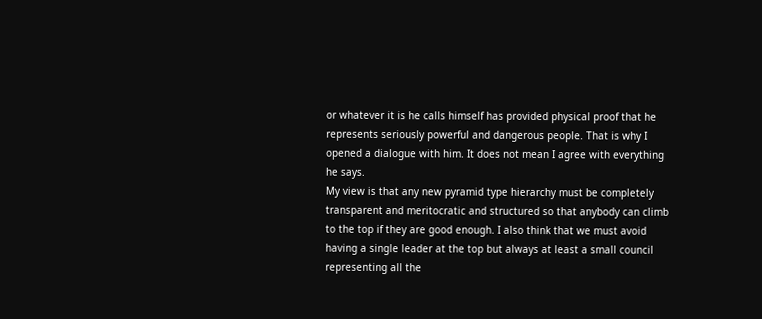or whatever it is he calls himself has provided physical proof that he represents seriously powerful and dangerous people. That is why I opened a dialogue with him. It does not mean I agree with everything he says.
My view is that any new pyramid type hierarchy must be completely transparent and meritocratic and structured so that anybody can climb to the top if they are good enough. I also think that we must avoid having a single leader at the top but always at least a small council representing all the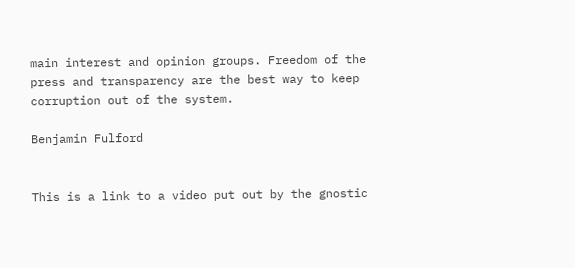main interest and opinion groups. Freedom of the press and transparency are the best way to keep corruption out of the system.

Benjamin Fulford


This is a link to a video put out by the gnostic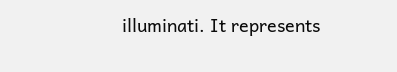illuminati. It represents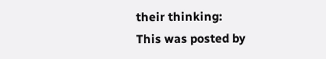their thinking:
This was posted by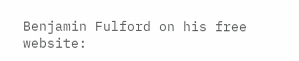Benjamin Fulford on his free website: